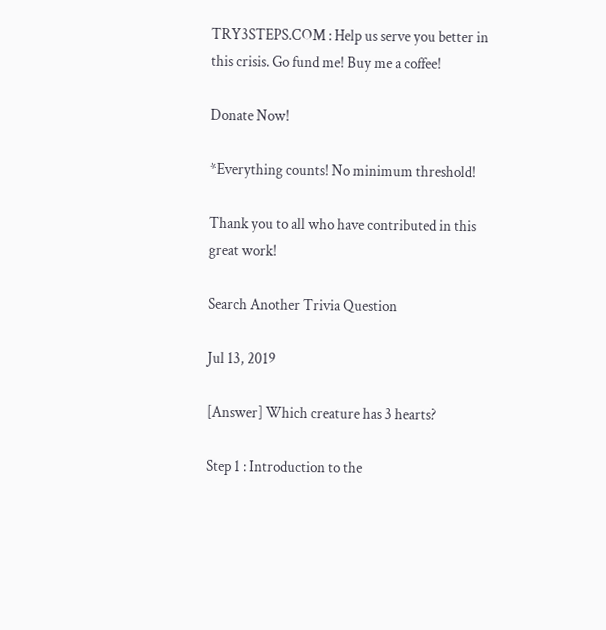TRY3STEPS.COM : Help us serve you better in this crisis. Go fund me! Buy me a coffee!

Donate Now!

*Everything counts! No minimum threshold!

Thank you to all who have contributed in this great work!

Search Another Trivia Question

Jul 13, 2019

[Answer] Which creature has 3 hearts?

Step 1 : Introduction to the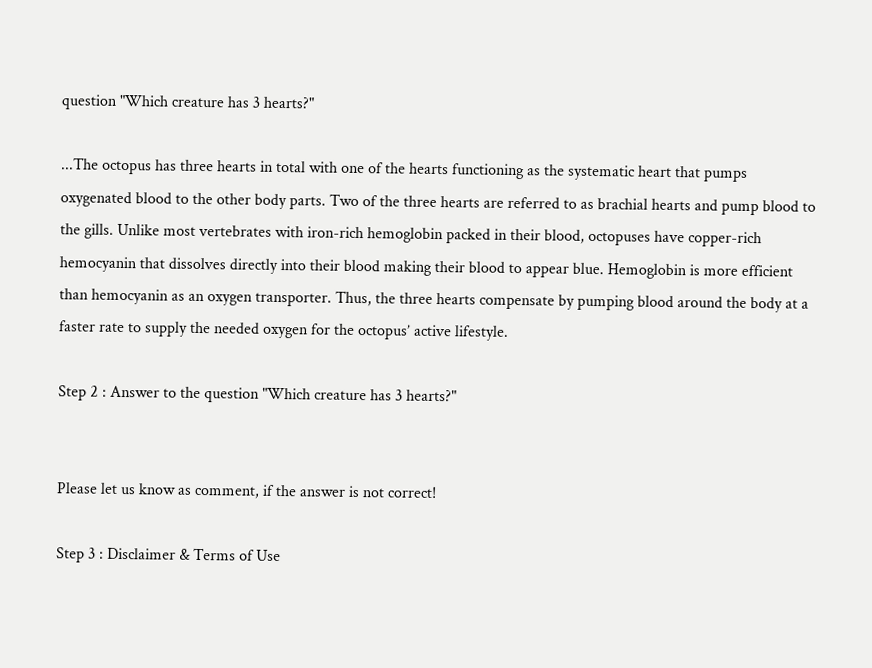question "Which creature has 3 hearts?"

...The octopus has three hearts in total with one of the hearts functioning as the systematic heart that pumps oxygenated blood to the other body parts. Two of the three hearts are referred to as brachial hearts and pump blood to the gills. Unlike most vertebrates with iron-rich hemoglobin packed in their blood, octopuses have copper-rich hemocyanin that dissolves directly into their blood making their blood to appear blue. Hemoglobin is more efficient than hemocyanin as an oxygen transporter. Thus, the three hearts compensate by pumping blood around the body at a faster rate to supply the needed oxygen for the octopus’ active lifestyle.

Step 2 : Answer to the question "Which creature has 3 hearts?"


Please let us know as comment, if the answer is not correct!

Step 3 : Disclaimer & Terms of Use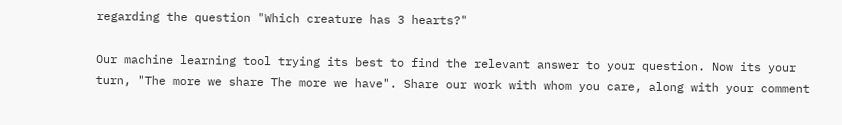regarding the question "Which creature has 3 hearts?"

Our machine learning tool trying its best to find the relevant answer to your question. Now its your turn, "The more we share The more we have". Share our work with whom you care, along with your comment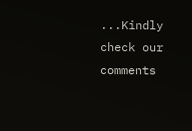...Kindly check our comments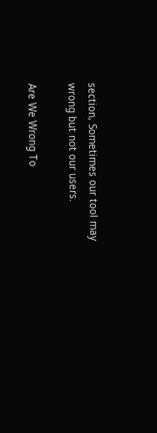section, Sometimes our tool may wrong but not our users.

Are We Wrong To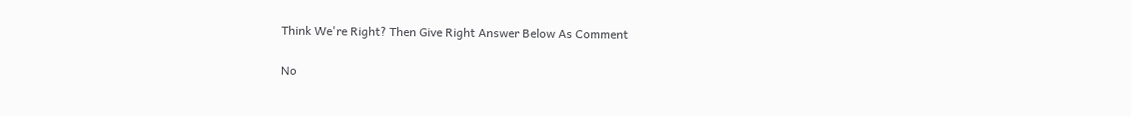Think We're Right? Then Give Right Answer Below As Comment

No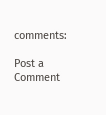comments:

Post a Comment